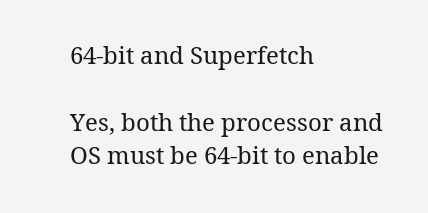64-bit and Superfetch

Yes, both the processor and OS must be 64-bit to enable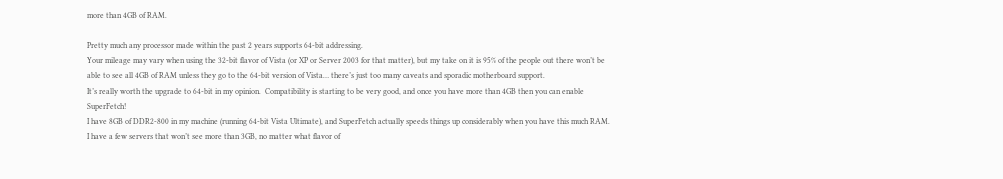more than 4GB of RAM.

Pretty much any processor made within the past 2 years supports 64-bit addressing.
Your mileage may vary when using the 32-bit flavor of Vista (or XP or Server 2003 for that matter), but my take on it is 95% of the people out there won’t be able to see all 4GB of RAM unless they go to the 64-bit version of Vista… there’s just too many caveats and sporadic motherboard support.
It’s really worth the upgrade to 64-bit in my opinion.  Compatibility is starting to be very good, and once you have more than 4GB then you can enable SuperFetch!
I have 8GB of DDR2-800 in my machine (running 64-bit Vista Ultimate), and SuperFetch actually speeds things up considerably when you have this much RAM.
I have a few servers that won’t see more than 3GB, no matter what flavor of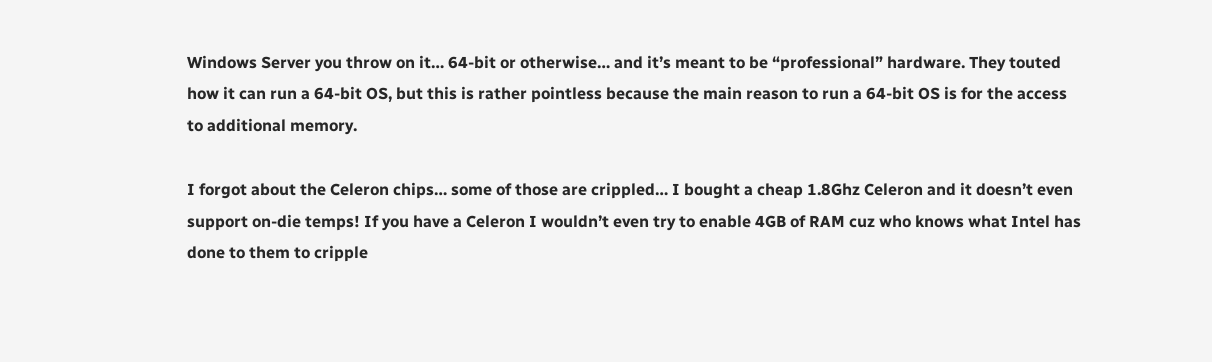Windows Server you throw on it… 64-bit or otherwise… and it’s meant to be “professional” hardware. They touted how it can run a 64-bit OS, but this is rather pointless because the main reason to run a 64-bit OS is for the access to additional memory.

I forgot about the Celeron chips… some of those are crippled… I bought a cheap 1.8Ghz Celeron and it doesn’t even support on-die temps! If you have a Celeron I wouldn’t even try to enable 4GB of RAM cuz who knows what Intel has done to them to cripple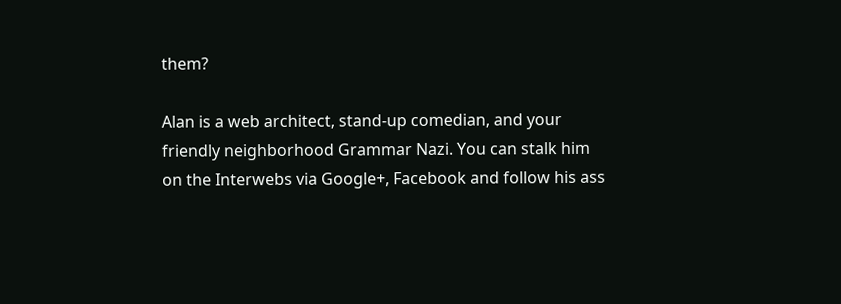them?

Alan is a web architect, stand-up comedian, and your friendly neighborhood Grammar Nazi. You can stalk him on the Interwebs via Google+, Facebook and follow his ass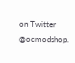on Twitter @ocmodshop.